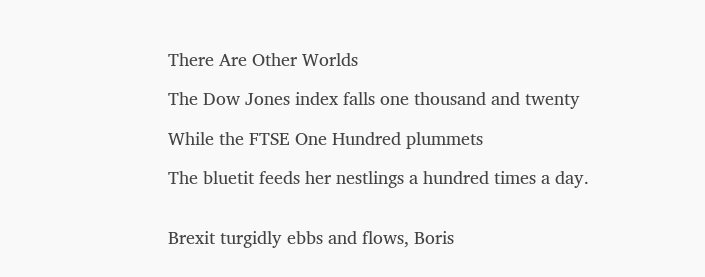There Are Other Worlds

The Dow Jones index falls one thousand and twenty

While the FTSE One Hundred plummets

The bluetit feeds her nestlings a hundred times a day.


Brexit turgidly ebbs and flows, Boris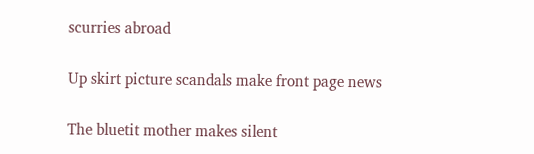scurries abroad

Up skirt picture scandals make front page news

The bluetit mother makes silent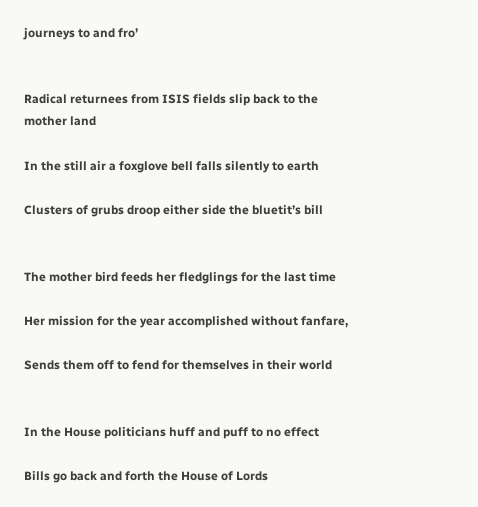journeys to and fro’


Radical returnees from ISIS fields slip back to the mother land

In the still air a foxglove bell falls silently to earth

Clusters of grubs droop either side the bluetit’s bill


The mother bird feeds her fledglings for the last time

Her mission for the year accomplished without fanfare,

Sends them off to fend for themselves in their world


In the House politicians huff and puff to no effect

Bills go back and forth the House of Lords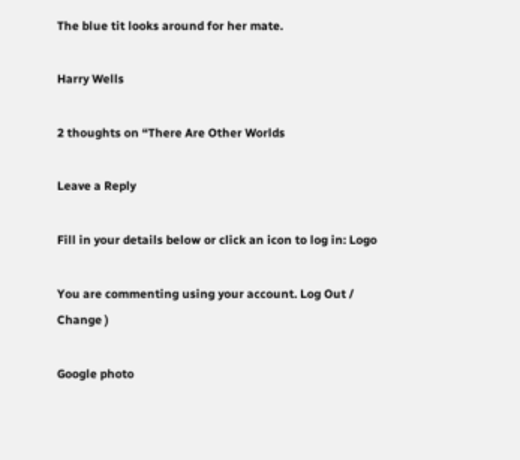The blue tit looks around for her mate.

Harry Wells

2 thoughts on “There Are Other Worlds

Leave a Reply

Fill in your details below or click an icon to log in: Logo

You are commenting using your account. Log Out /  Change )

Google photo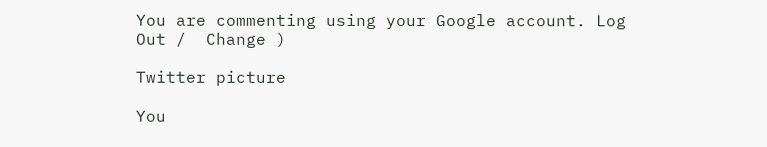You are commenting using your Google account. Log Out /  Change )

Twitter picture

You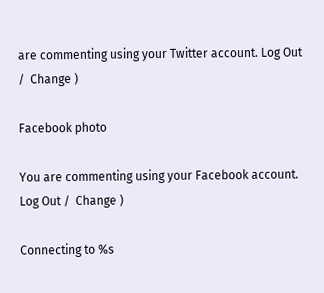are commenting using your Twitter account. Log Out /  Change )

Facebook photo

You are commenting using your Facebook account. Log Out /  Change )

Connecting to %s